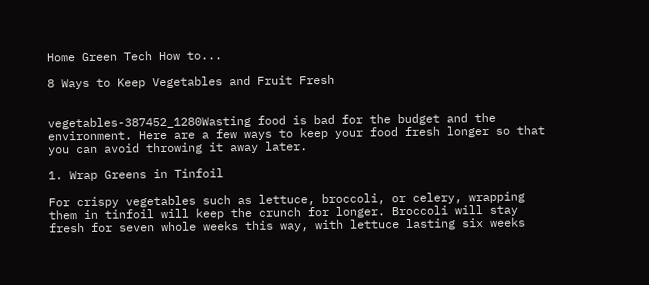Home Green Tech How to...

8 Ways to Keep Vegetables and Fruit Fresh


vegetables-387452_1280Wasting food is bad for the budget and the environment. Here are a few ways to keep your food fresh longer so that you can avoid throwing it away later.

1. Wrap Greens in Tinfoil

For crispy vegetables such as lettuce, broccoli, or celery, wrapping them in tinfoil will keep the crunch for longer. Broccoli will stay fresh for seven whole weeks this way, with lettuce lasting six weeks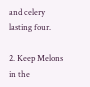and celery lasting four.

2. Keep Melons in the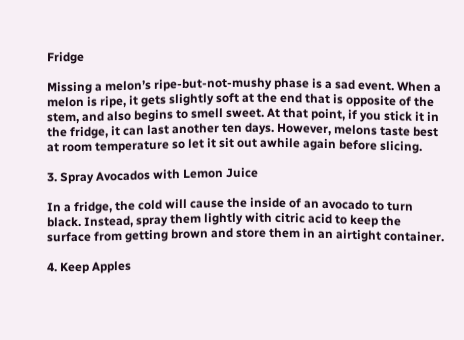Fridge

Missing a melon’s ripe-but-not-mushy phase is a sad event. When a melon is ripe, it gets slightly soft at the end that is opposite of the stem, and also begins to smell sweet. At that point, if you stick it in the fridge, it can last another ten days. However, melons taste best at room temperature so let it sit out awhile again before slicing.

3. Spray Avocados with Lemon Juice

In a fridge, the cold will cause the inside of an avocado to turn black. Instead, spray them lightly with citric acid to keep the surface from getting brown and store them in an airtight container.

4. Keep Apples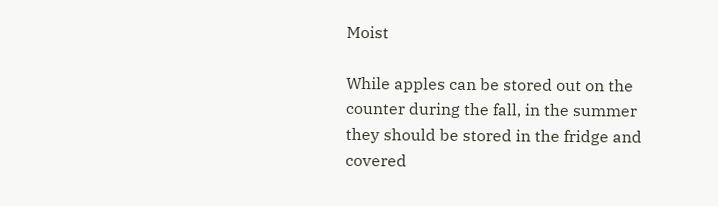Moist

While apples can be stored out on the counter during the fall, in the summer they should be stored in the fridge and covered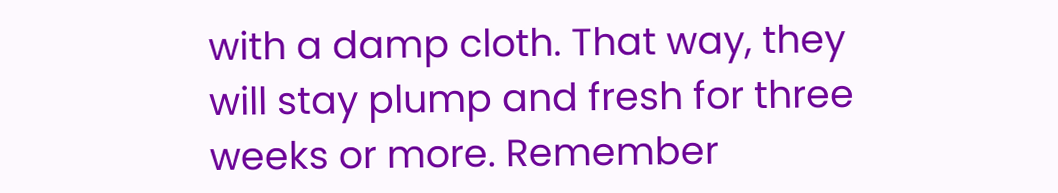with a damp cloth. That way, they will stay plump and fresh for three weeks or more. Remember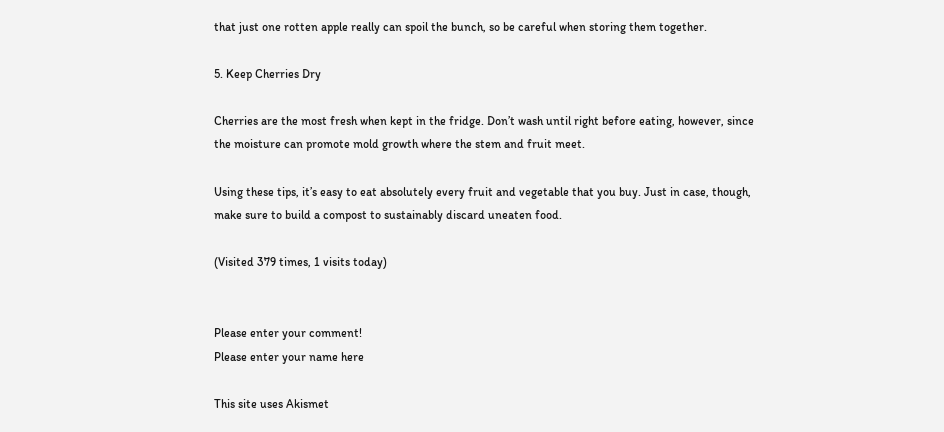that just one rotten apple really can spoil the bunch, so be careful when storing them together.

5. Keep Cherries Dry

Cherries are the most fresh when kept in the fridge. Don’t wash until right before eating, however, since the moisture can promote mold growth where the stem and fruit meet.

Using these tips, it’s easy to eat absolutely every fruit and vegetable that you buy. Just in case, though, make sure to build a compost to sustainably discard uneaten food.

(Visited 379 times, 1 visits today)


Please enter your comment!
Please enter your name here

This site uses Akismet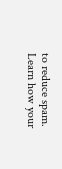to reduce spam. Learn how your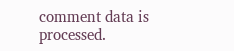comment data is processed.